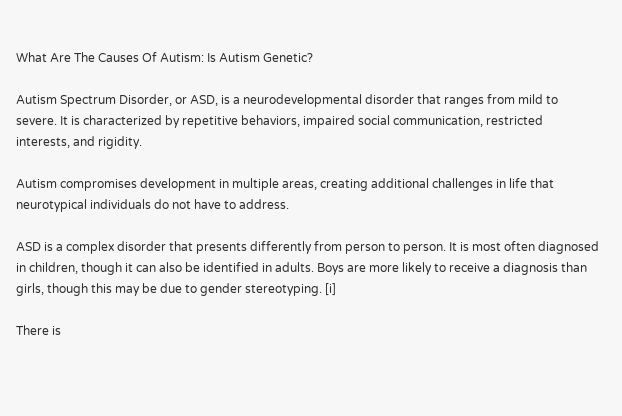What Are The Causes Of Autism: Is Autism Genetic?

Autism Spectrum Disorder, or ASD, is a neurodevelopmental disorder that ranges from mild to severe. It is characterized by repetitive behaviors, impaired social communication, restricted interests, and rigidity.

Autism compromises development in multiple areas, creating additional challenges in life that neurotypical individuals do not have to address.

ASD is a complex disorder that presents differently from person to person. It is most often diagnosed in children, though it can also be identified in adults. Boys are more likely to receive a diagnosis than girls, though this may be due to gender stereotyping. [i]

There is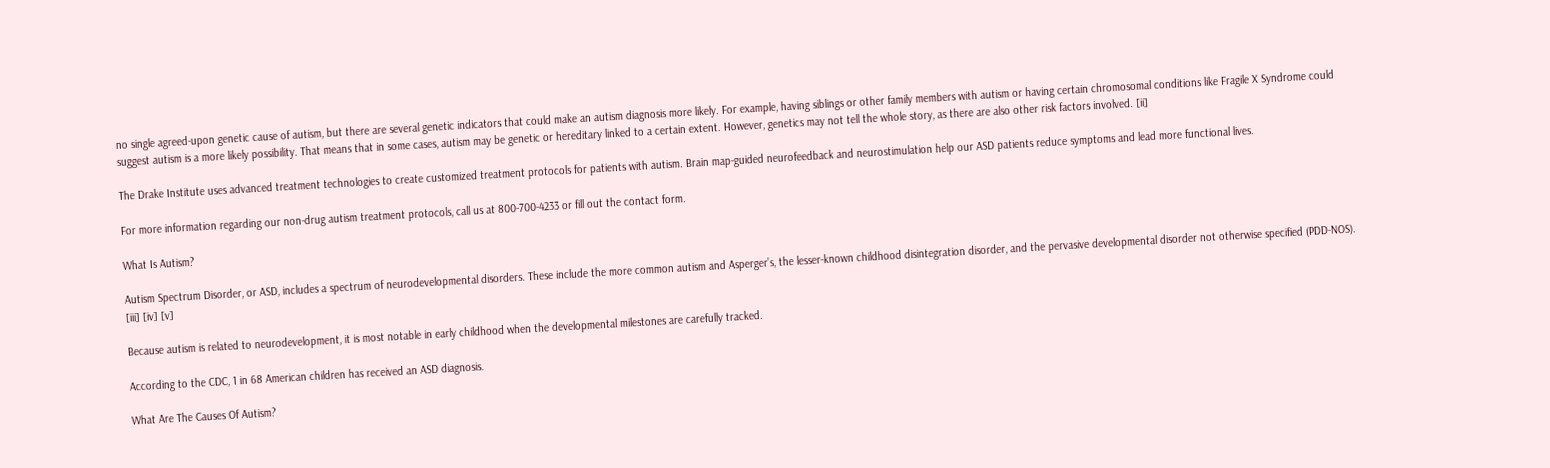no single agreed-upon genetic cause of autism, but there are several genetic indicators that could make an autism diagnosis more likely. For example, having siblings or other family members with autism or having certain chromosomal conditions like Fragile X Syndrome could suggest autism is a more likely possibility. That means that in some cases, autism may be genetic or hereditary linked to a certain extent. However, genetics may not tell the whole story, as there are also other risk factors involved. [ii]

The Drake Institute uses advanced treatment technologies to create customized treatment protocols for patients with autism. Brain map-guided neurofeedback and neurostimulation help our ASD patients reduce symptoms and lead more functional lives.

For more information regarding our non-drug autism treatment protocols, call us at 800-700-4233 or fill out the contact form.

What Is Autism?

Autism Spectrum Disorder, or ASD, includes a spectrum of neurodevelopmental disorders. These include the more common autism and Asperger’s, the lesser-known childhood disintegration disorder, and the pervasive developmental disorder not otherwise specified (PDD-NOS). [iii] [iv] [v]

Because autism is related to neurodevelopment, it is most notable in early childhood when the developmental milestones are carefully tracked.

According to the CDC, 1 in 68 American children has received an ASD diagnosis.

What Are The Causes Of Autism?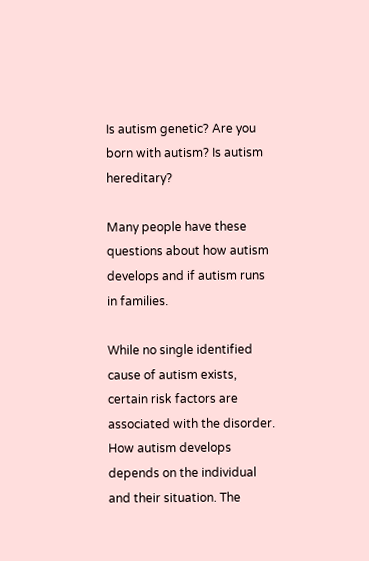Is autism genetic? Are you born with autism? Is autism hereditary?

Many people have these questions about how autism develops and if autism runs in families.

While no single identified cause of autism exists, certain risk factors are associated with the disorder. How autism develops depends on the individual and their situation. The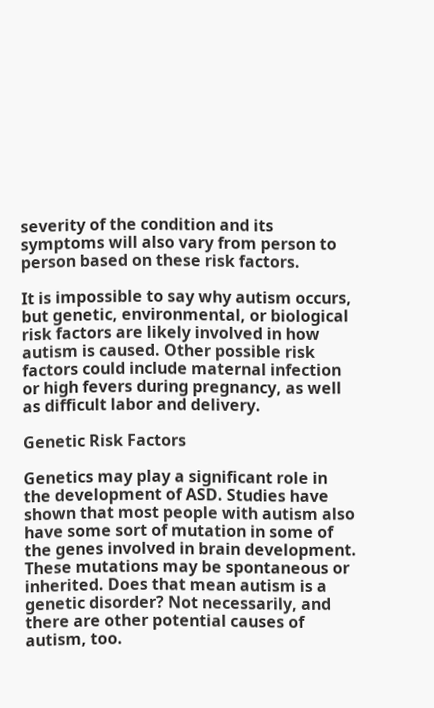severity of the condition and its symptoms will also vary from person to person based on these risk factors.

It is impossible to say why autism occurs, but genetic, environmental, or biological risk factors are likely involved in how autism is caused. Other possible risk factors could include maternal infection or high fevers during pregnancy, as well as difficult labor and delivery.

Genetic Risk Factors

Genetics may play a significant role in the development of ASD. Studies have shown that most people with autism also have some sort of mutation in some of the genes involved in brain development. These mutations may be spontaneous or inherited. Does that mean autism is a genetic disorder? Not necessarily, and there are other potential causes of autism, too.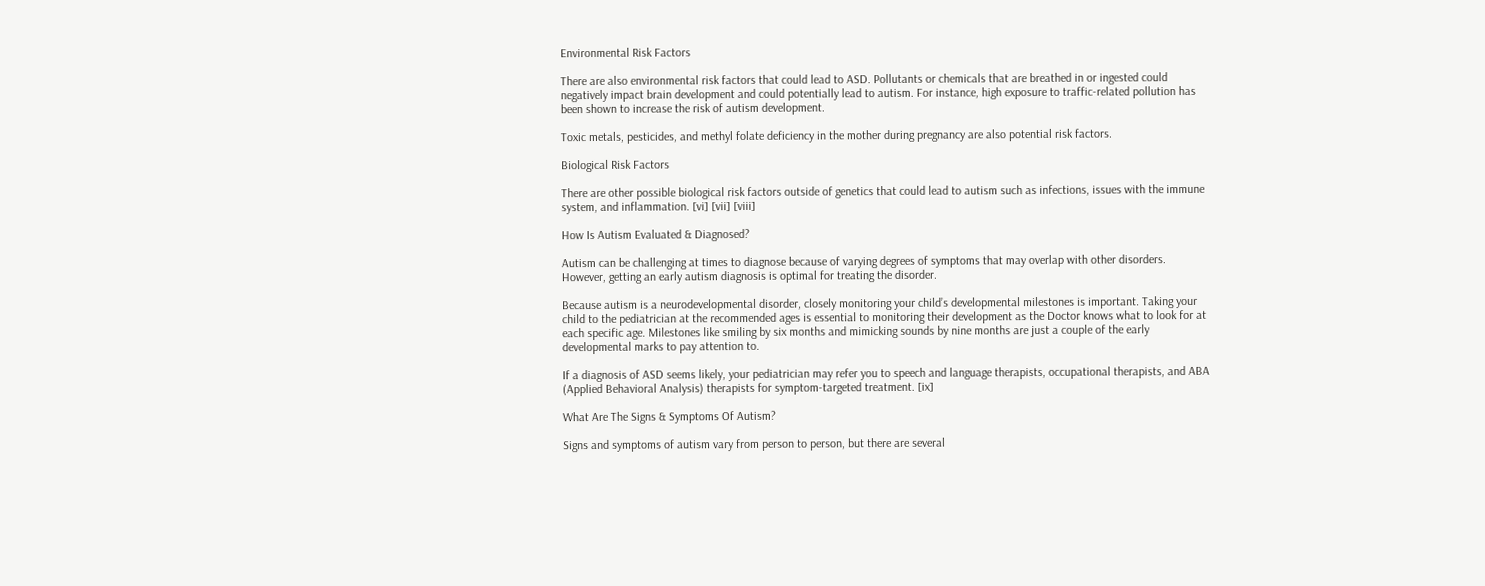Environmental Risk Factors

There are also environmental risk factors that could lead to ASD. Pollutants or chemicals that are breathed in or ingested could negatively impact brain development and could potentially lead to autism. For instance, high exposure to traffic-related pollution has been shown to increase the risk of autism development.

Toxic metals, pesticides, and methyl folate deficiency in the mother during pregnancy are also potential risk factors.

Biological Risk Factors

There are other possible biological risk factors outside of genetics that could lead to autism such as infections, issues with the immune system, and inflammation. [vi] [vii] [viii]

How Is Autism Evaluated & Diagnosed?

Autism can be challenging at times to diagnose because of varying degrees of symptoms that may overlap with other disorders. However, getting an early autism diagnosis is optimal for treating the disorder.

Because autism is a neurodevelopmental disorder, closely monitoring your child’s developmental milestones is important. Taking your child to the pediatrician at the recommended ages is essential to monitoring their development as the Doctor knows what to look for at each specific age. Milestones like smiling by six months and mimicking sounds by nine months are just a couple of the early developmental marks to pay attention to.

If a diagnosis of ASD seems likely, your pediatrician may refer you to speech and language therapists, occupational therapists, and ABA (Applied Behavioral Analysis) therapists for symptom-targeted treatment. [ix]

What Are The Signs & Symptoms Of Autism?

Signs and symptoms of autism vary from person to person, but there are several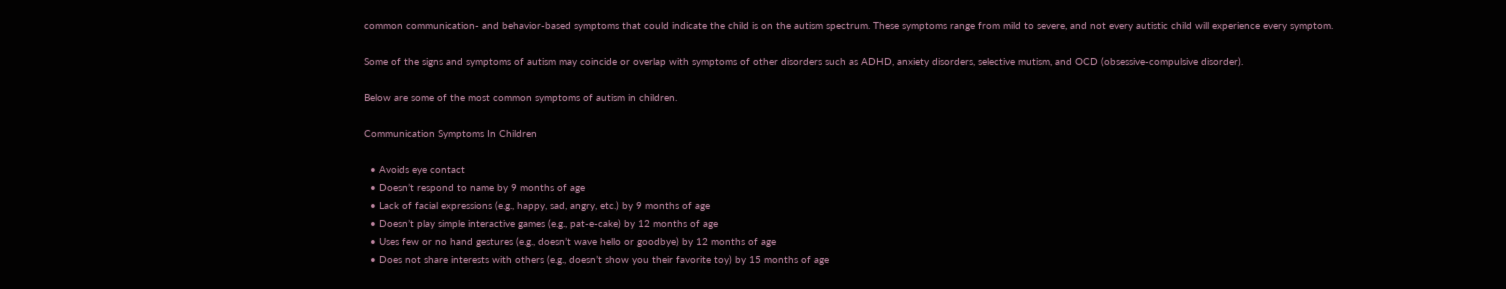common communication- and behavior-based symptoms that could indicate the child is on the autism spectrum. These symptoms range from mild to severe, and not every autistic child will experience every symptom.

Some of the signs and symptoms of autism may coincide or overlap with symptoms of other disorders such as ADHD, anxiety disorders, selective mutism, and OCD (obsessive-compulsive disorder).

Below are some of the most common symptoms of autism in children.

Communication Symptoms In Children

  • Avoids eye contact
  • Doesn’t respond to name by 9 months of age
  • Lack of facial expressions (e.g., happy, sad, angry, etc.) by 9 months of age
  • Doesn’t play simple interactive games (e.g., pat-e-cake) by 12 months of age
  • Uses few or no hand gestures (e.g., doesn’t wave hello or goodbye) by 12 months of age
  • Does not share interests with others (e.g., doesn’t show you their favorite toy) by 15 months of age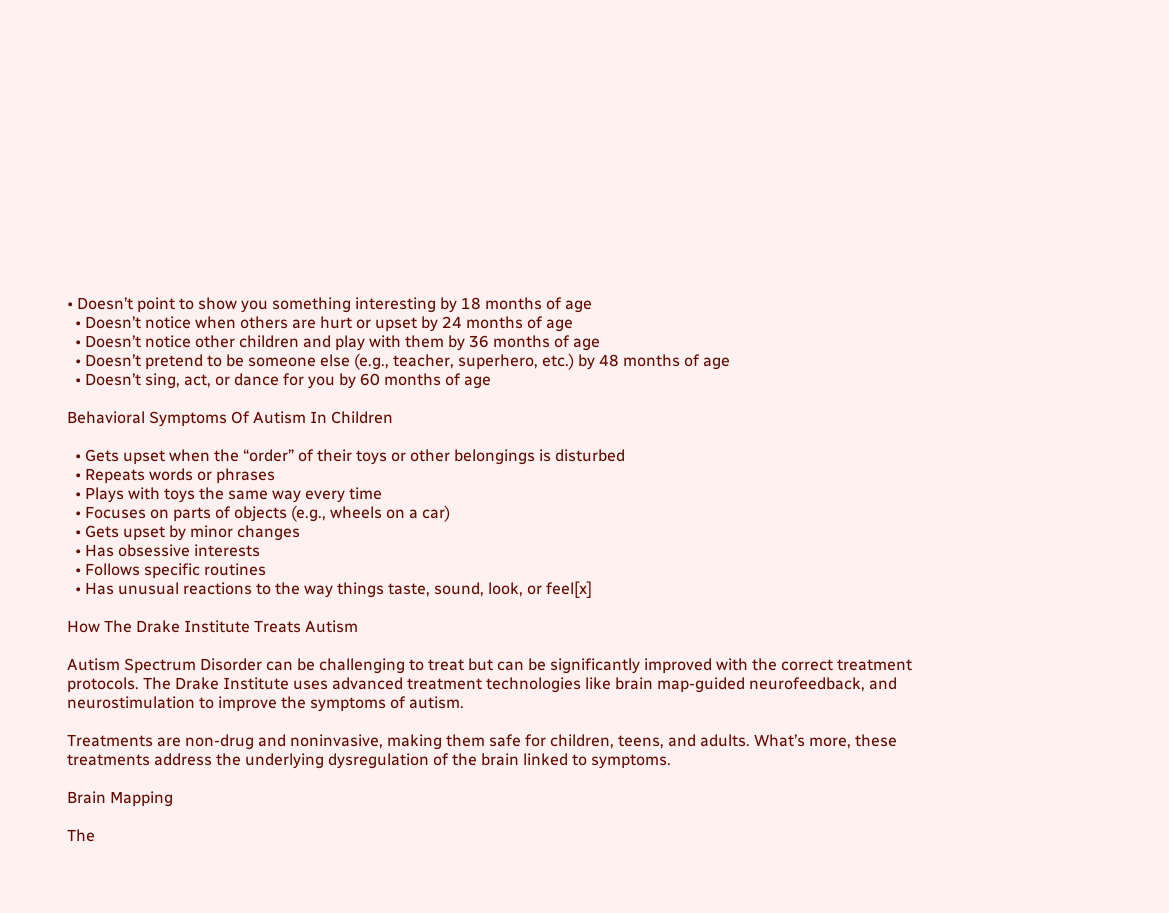• Doesn’t point to show you something interesting by 18 months of age
  • Doesn’t notice when others are hurt or upset by 24 months of age
  • Doesn’t notice other children and play with them by 36 months of age
  • Doesn’t pretend to be someone else (e.g., teacher, superhero, etc.) by 48 months of age
  • Doesn’t sing, act, or dance for you by 60 months of age

Behavioral Symptoms Of Autism In Children

  • Gets upset when the “order” of their toys or other belongings is disturbed
  • Repeats words or phrases
  • Plays with toys the same way every time
  • Focuses on parts of objects (e.g., wheels on a car)
  • Gets upset by minor changes
  • Has obsessive interests
  • Follows specific routines
  • Has unusual reactions to the way things taste, sound, look, or feel[x]

How The Drake Institute Treats Autism

Autism Spectrum Disorder can be challenging to treat but can be significantly improved with the correct treatment protocols. The Drake Institute uses advanced treatment technologies like brain map-guided neurofeedback, and neurostimulation to improve the symptoms of autism.

Treatments are non-drug and noninvasive, making them safe for children, teens, and adults. What’s more, these treatments address the underlying dysregulation of the brain linked to symptoms.

Brain Mapping

The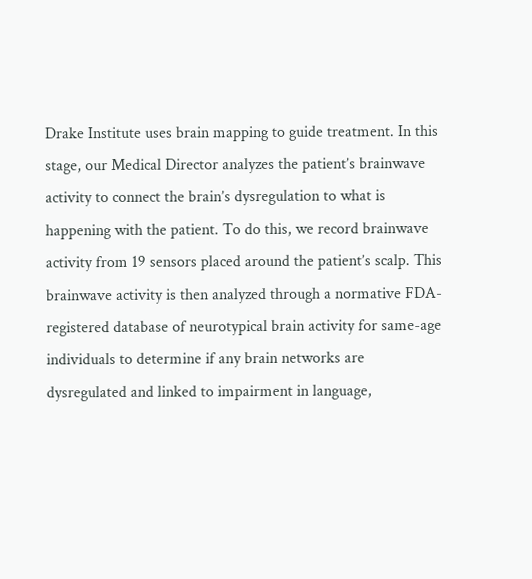Drake Institute uses brain mapping to guide treatment. In this stage, our Medical Director analyzes the patient’s brainwave activity to connect the brain’s dysregulation to what is happening with the patient. To do this, we record brainwave activity from 19 sensors placed around the patient’s scalp. This brainwave activity is then analyzed through a normative FDA-registered database of neurotypical brain activity for same-age individuals to determine if any brain networks are dysregulated and linked to impairment in language,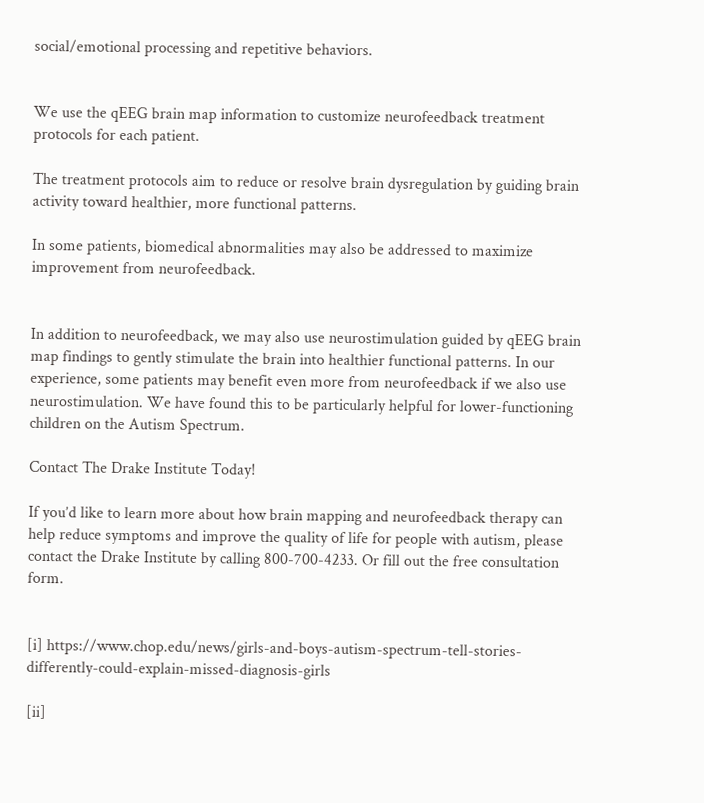social/emotional processing and repetitive behaviors.


We use the qEEG brain map information to customize neurofeedback treatment protocols for each patient.

The treatment protocols aim to reduce or resolve brain dysregulation by guiding brain activity toward healthier, more functional patterns.

In some patients, biomedical abnormalities may also be addressed to maximize improvement from neurofeedback.


In addition to neurofeedback, we may also use neurostimulation guided by qEEG brain map findings to gently stimulate the brain into healthier functional patterns. In our experience, some patients may benefit even more from neurofeedback if we also use neurostimulation. We have found this to be particularly helpful for lower-functioning children on the Autism Spectrum.

Contact The Drake Institute Today!

If you’d like to learn more about how brain mapping and neurofeedback therapy can help reduce symptoms and improve the quality of life for people with autism, please contact the Drake Institute by calling 800-700-4233. Or fill out the free consultation form.


[i] https://www.chop.edu/news/girls-and-boys-autism-spectrum-tell-stories-differently-could-explain-missed-diagnosis-girls

[ii]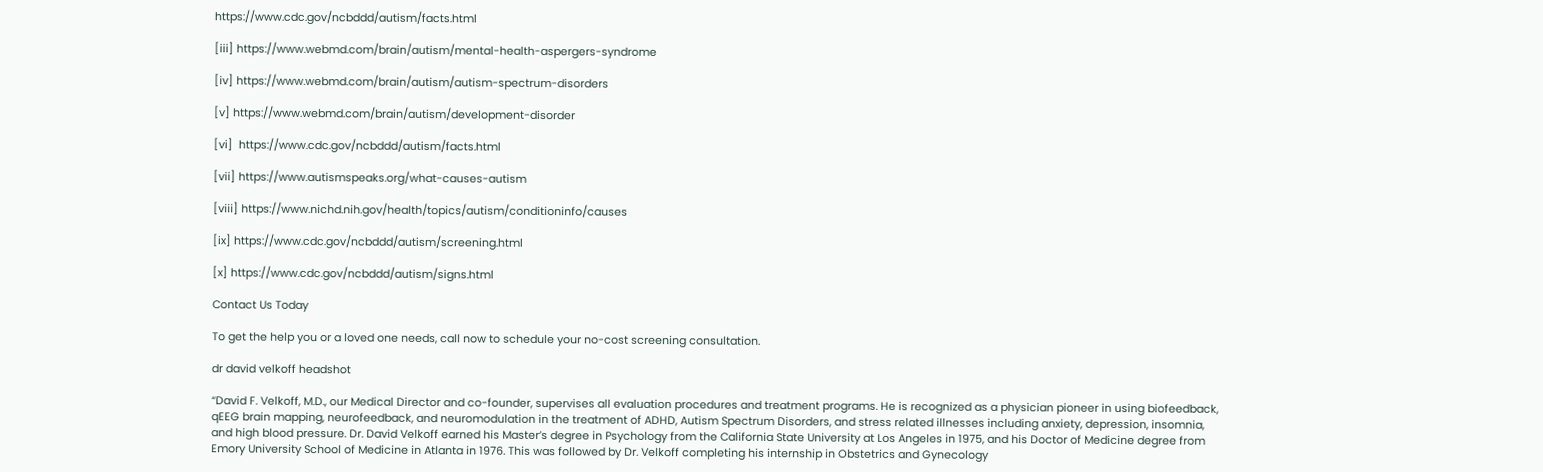https://www.cdc.gov/ncbddd/autism/facts.html

[iii] https://www.webmd.com/brain/autism/mental-health-aspergers-syndrome

[iv] https://www.webmd.com/brain/autism/autism-spectrum-disorders

[v] https://www.webmd.com/brain/autism/development-disorder

[vi]  https://www.cdc.gov/ncbddd/autism/facts.html

[vii] https://www.autismspeaks.org/what-causes-autism

[viii] https://www.nichd.nih.gov/health/topics/autism/conditioninfo/causes

[ix] https://www.cdc.gov/ncbddd/autism/screening.html

[x] https://www.cdc.gov/ncbddd/autism/signs.html

Contact Us Today

To get the help you or a loved one needs, call now to schedule your no-cost screening consultation.

dr david velkoff headshot

“David F. Velkoff, M.D., our Medical Director and co-founder, supervises all evaluation procedures and treatment programs. He is recognized as a physician pioneer in using biofeedback, qEEG brain mapping, neurofeedback, and neuromodulation in the treatment of ADHD, Autism Spectrum Disorders, and stress related illnesses including anxiety, depression, insomnia, and high blood pressure. Dr. David Velkoff earned his Master’s degree in Psychology from the California State University at Los Angeles in 1975, and his Doctor of Medicine degree from Emory University School of Medicine in Atlanta in 1976. This was followed by Dr. Velkoff completing his internship in Obstetrics and Gynecology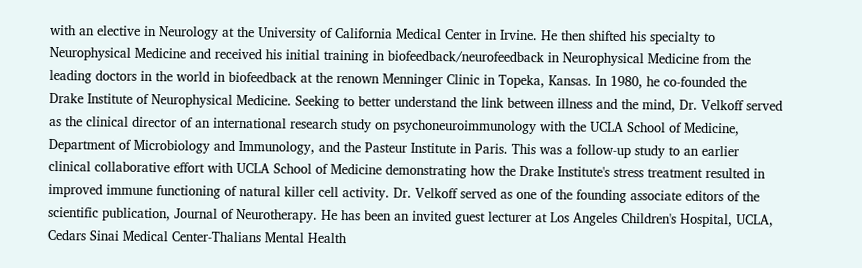with an elective in Neurology at the University of California Medical Center in Irvine. He then shifted his specialty to Neurophysical Medicine and received his initial training in biofeedback/neurofeedback in Neurophysical Medicine from the leading doctors in the world in biofeedback at the renown Menninger Clinic in Topeka, Kansas. In 1980, he co-founded the Drake Institute of Neurophysical Medicine. Seeking to better understand the link between illness and the mind, Dr. Velkoff served as the clinical director of an international research study on psychoneuroimmunology with the UCLA School of Medicine, Department of Microbiology and Immunology, and the Pasteur Institute in Paris. This was a follow-up study to an earlier clinical collaborative effort with UCLA School of Medicine demonstrating how the Drake Institute's stress treatment resulted in improved immune functioning of natural killer cell activity. Dr. Velkoff served as one of the founding associate editors of the scientific publication, Journal of Neurotherapy. He has been an invited guest lecturer at Los Angeles Children's Hospital, UCLA, Cedars Sinai Medical Center-Thalians Mental Health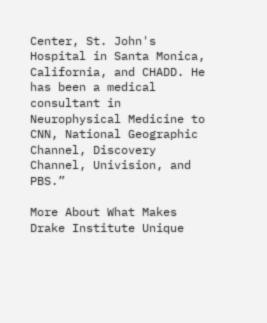Center, St. John's Hospital in Santa Monica, California, and CHADD. He has been a medical consultant in Neurophysical Medicine to CNN, National Geographic Channel, Discovery Channel, Univision, and PBS.”

More About What Makes Drake Institute Unique